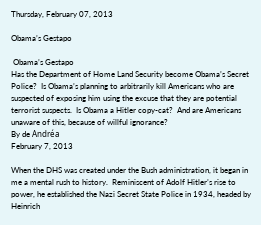Thursday, February 07, 2013

Obama’s Gestapo

 Obama’s Gestapo
Has the Department of Home Land Security become Obama’s Secret Police?  Is Obama’s planning to arbitrarily kill Americans who are suspected of exposing him using the excuse that they are potential terrorist suspects.  Is Obama a Hitler copy-cat?  And are Americans unaware of this, because of willful ignorance?
By de Andréa
February 7, 2013

When the DHS was created under the Bush administration, it began in me a mental rush to history.  Reminiscent of Adolf Hitler’s rise to power, he established the Nazi Secret State Police in 1934, headed by Heinrich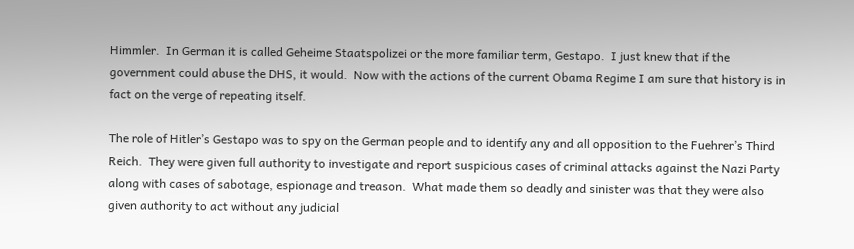Himmler.  In German it is called Geheime Staatspolizei or the more familiar term, Gestapo.  I just knew that if the government could abuse the DHS, it would.  Now with the actions of the current Obama Regime I am sure that history is in fact on the verge of repeating itself.

The role of Hitler’s Gestapo was to spy on the German people and to identify any and all opposition to the Fuehrer’s Third Reich.  They were given full authority to investigate and report suspicious cases of criminal attacks against the Nazi Party along with cases of sabotage, espionage and treason.  What made them so deadly and sinister was that they were also given authority to act without any judicial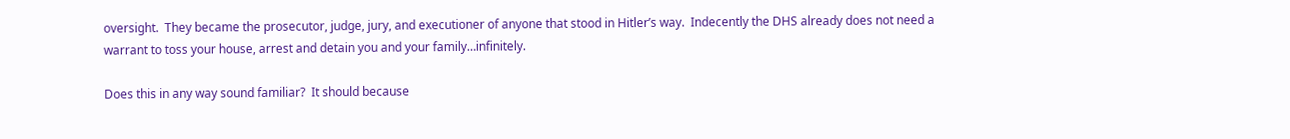oversight.  They became the prosecutor, judge, jury, and executioner of anyone that stood in Hitler’s way.  Indecently the DHS already does not need a warrant to toss your house, arrest and detain you and your family…infinitely.

Does this in any way sound familiar?  It should because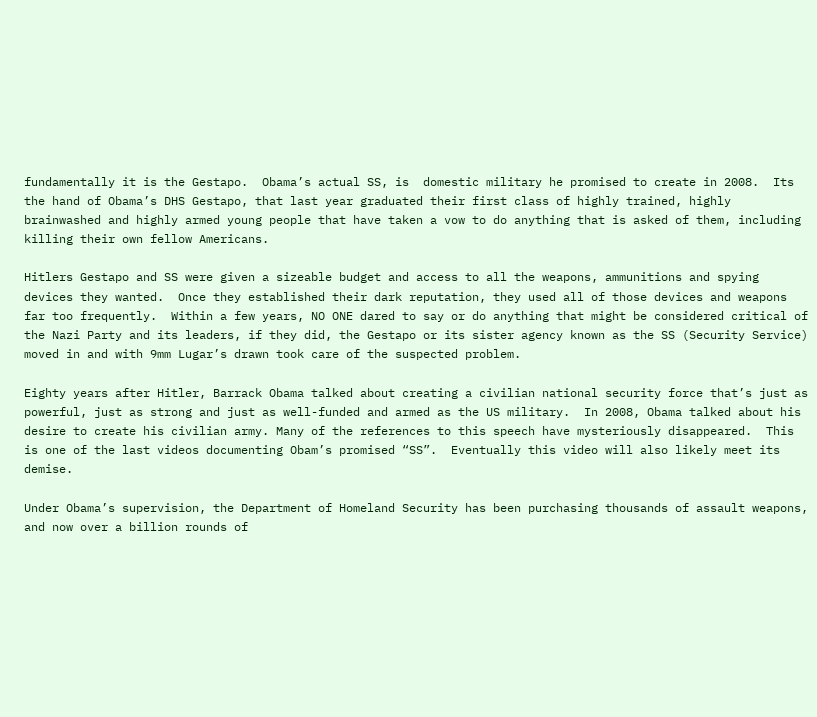fundamentally it is the Gestapo.  Obama’s actual SS, is  domestic military he promised to create in 2008.  Its the hand of Obama’s DHS Gestapo, that last year graduated their first class of highly trained, highly brainwashed and highly armed young people that have taken a vow to do anything that is asked of them, including killing their own fellow Americans.

Hitlers Gestapo and SS were given a sizeable budget and access to all the weapons, ammunitions and spying devices they wanted.  Once they established their dark reputation, they used all of those devices and weapons far too frequently.  Within a few years, NO ONE dared to say or do anything that might be considered critical of the Nazi Party and its leaders, if they did, the Gestapo or its sister agency known as the SS (Security Service) moved in and with 9mm Lugar’s drawn took care of the suspected problem.

Eighty years after Hitler, Barrack Obama talked about creating a civilian national security force that’s just as powerful, just as strong and just as well-funded and armed as the US military.  In 2008, Obama talked about his desire to create his civilian army. Many of the references to this speech have mysteriously disappeared.  This is one of the last videos documenting Obam’s promised “SS”.  Eventually this video will also likely meet its demise.

Under Obama’s supervision, the Department of Homeland Security has been purchasing thousands of assault weapons, and now over a billion rounds of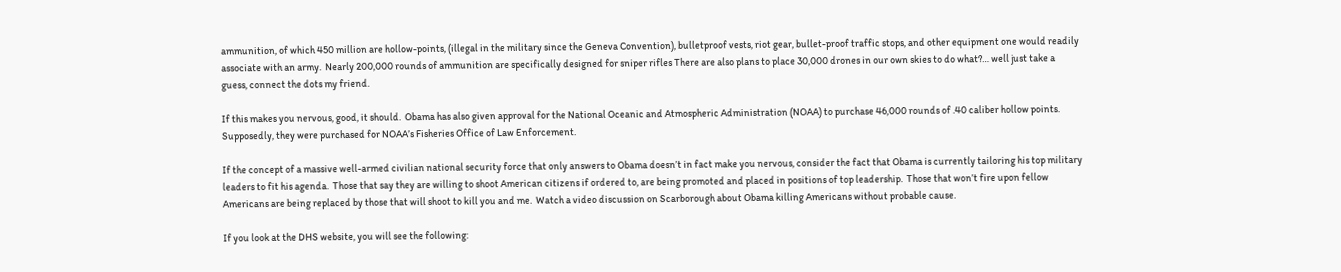ammunition, of which 450 million are hollow-points, (illegal in the military since the Geneva Convention), bulletproof vests, riot gear, bullet-proof traffic stops, and other equipment one would readily associate with an army.  Nearly 200,000 rounds of ammunition are specifically designed for sniper rifles There are also plans to place 30,000 drones in our own skies to do what?… well just take a guess, connect the dots my friend.

If this makes you nervous, good, it should.  Obama has also given approval for the National Oceanic and Atmospheric Administration (NOAA) to purchase 46,000 rounds of .40 caliber hollow points.  Supposedly, they were purchased for NOAA’s Fisheries Office of Law Enforcement.

If the concept of a massive well-armed civilian national security force that only answers to Obama doesn’t in fact make you nervous, consider the fact that Obama is currently tailoring his top military leaders to fit his agenda.  Those that say they are willing to shoot American citizens if ordered to, are being promoted and placed in positions of top leadership.  Those that won’t fire upon fellow Americans are being replaced by those that will shoot to kill you and me.  Watch a video discussion on Scarborough about Obama killing Americans without probable cause.

If you look at the DHS website, you will see the following: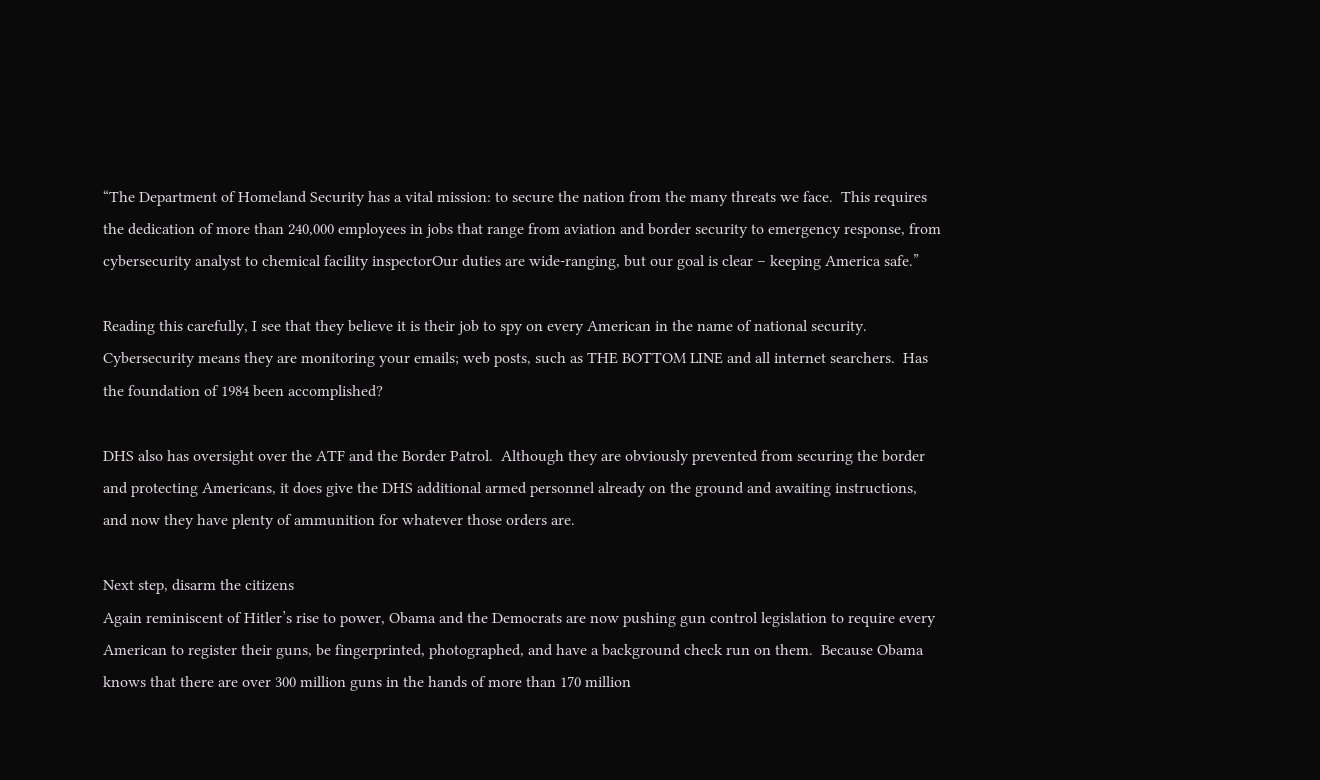“The Department of Homeland Security has a vital mission: to secure the nation from the many threats we face.  This requires the dedication of more than 240,000 employees in jobs that range from aviation and border security to emergency response, from cybersecurity analyst to chemical facility inspectorOur duties are wide-ranging, but our goal is clear – keeping America safe.”

Reading this carefully, I see that they believe it is their job to spy on every American in the name of national security.  Cybersecurity means they are monitoring your emails; web posts, such as THE BOTTOM LINE and all internet searchers.  Has the foundation of 1984 been accomplished?

DHS also has oversight over the ATF and the Border Patrol.  Although they are obviously prevented from securing the border and protecting Americans, it does give the DHS additional armed personnel already on the ground and awaiting instructions, and now they have plenty of ammunition for whatever those orders are.

Next step, disarm the citizens
Again reminiscent of Hitler’s rise to power, Obama and the Democrats are now pushing gun control legislation to require every American to register their guns, be fingerprinted, photographed, and have a background check run on them.  Because Obama knows that there are over 300 million guns in the hands of more than 170 million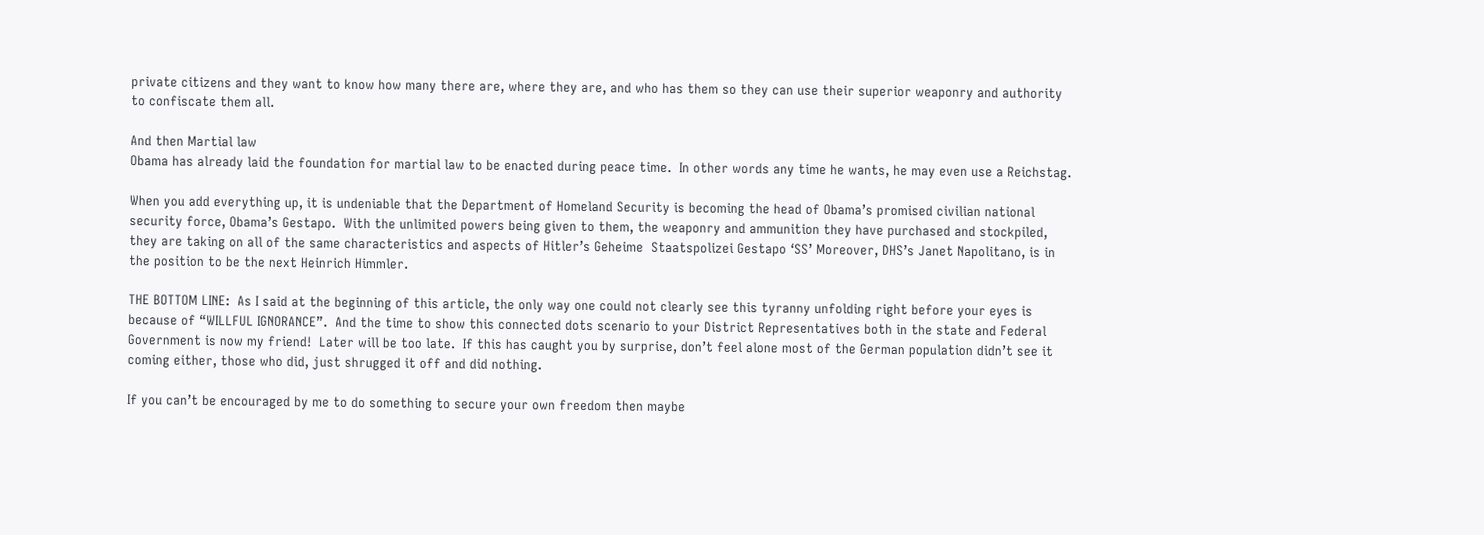private citizens and they want to know how many there are, where they are, and who has them so they can use their superior weaponry and authority to confiscate them all.

And then Martial law
Obama has already laid the foundation for martial law to be enacted during peace time.  In other words any time he wants, he may even use a Reichstag.

When you add everything up, it is undeniable that the Department of Homeland Security is becoming the head of Obama’s promised civilian national security force, Obama’s Gestapo.  With the unlimited powers being given to them, the weaponry and ammunition they have purchased and stockpiled, they are taking on all of the same characteristics and aspects of Hitler’s Geheime  Staatspolizei Gestapo ‘SS’ Moreover, DHS’s Janet Napolitano, is in the position to be the next Heinrich Himmler.

THE BOTTOM LINE:  As I said at the beginning of this article, the only way one could not clearly see this tyranny unfolding right before your eyes is because of “WILLFUL IGNORANCE”.  And the time to show this connected dots scenario to your District Representatives both in the state and Federal Government is now my friend!  Later will be too late.  If this has caught you by surprise, don’t feel alone most of the German population didn’t see it coming either, those who did, just shrugged it off and did nothing.

If you can’t be encouraged by me to do something to secure your own freedom then maybe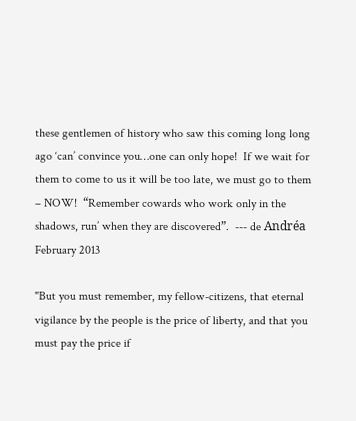these gentlemen of history who saw this coming long long ago ‘can’ convince you…one can only hope!  If we wait for them to come to us it will be too late, we must go to them – NOW!  “Remember cowards who work only in the shadows, run’ when they are discovered”.  --- de Andréa February 2013

"But you must remember, my fellow-citizens, that eternal vigilance by the people is the price of liberty, and that you must pay the price if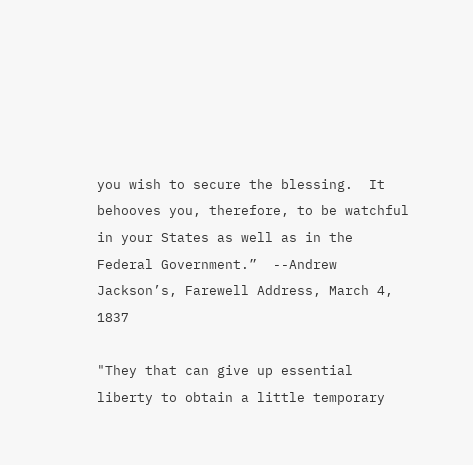you wish to secure the blessing.  It behooves you, therefore, to be watchful in your States as well as in the Federal Government.”  --Andrew Jackson’s, Farewell Address, March 4, 1837

"They that can give up essential liberty to obtain a little temporary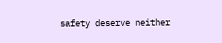safety deserve neither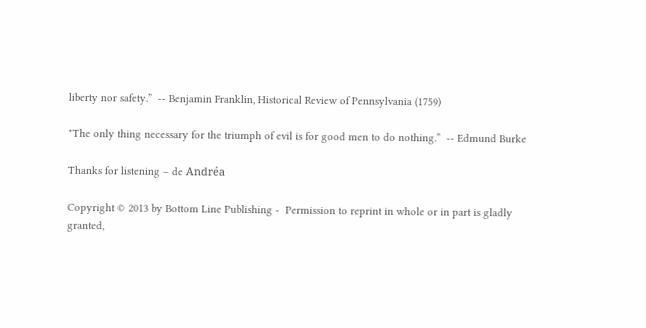liberty nor safety.”  -- Benjamin Franklin, Historical Review of Pennsylvania (1759)

"The only thing necessary for the triumph of evil is for good men to do nothing.”  -- Edmund Burke

Thanks for listening – de Andréa

Copyright © 2013 by Bottom Line Publishing -  Permission to reprint in whole or in part is gladly granted,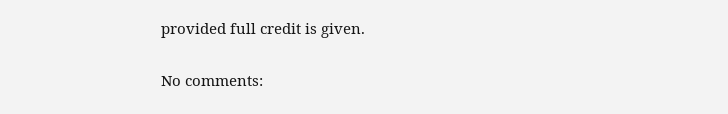provided full credit is given.

No comments: